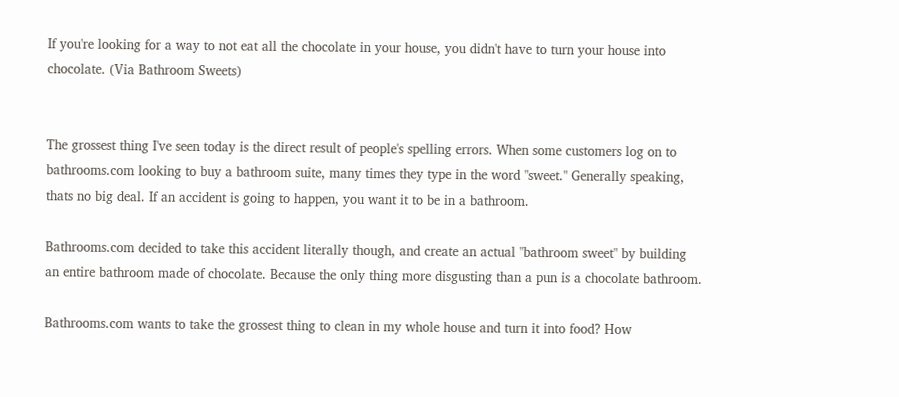If you're looking for a way to not eat all the chocolate in your house, you didn't have to turn your house into chocolate. (Via Bathroom Sweets)


The grossest thing I've seen today is the direct result of people's spelling errors. When some customers log on to bathrooms.com looking to buy a bathroom suite, many times they type in the word "sweet." Generally speaking, thats no big deal. If an accident is going to happen, you want it to be in a bathroom.

Bathrooms.com decided to take this accident literally though, and create an actual "bathroom sweet" by building an entire bathroom made of chocolate. Because the only thing more disgusting than a pun is a chocolate bathroom.

Bathrooms.com wants to take the grossest thing to clean in my whole house and turn it into food? How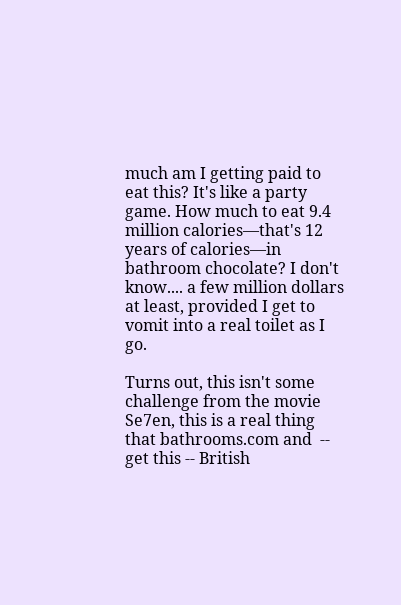much am I getting paid to eat this? It's like a party game. How much to eat 9.4 million calories—that's 12 years of calories—in bathroom chocolate? I don't know.... a few million dollars at least, provided I get to vomit into a real toilet as I go.

Turns out, this isn't some challenge from the movie Se7en, this is a real thing that bathrooms.com and  -- get this -- British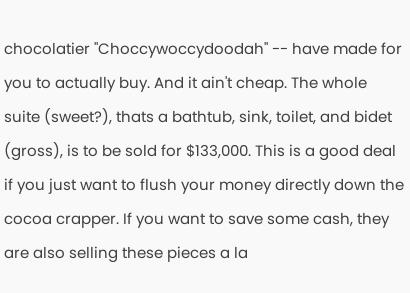chocolatier "Choccywoccydoodah" -- have made for you to actually buy. And it ain't cheap. The whole suite (sweet?), thats a bathtub, sink, toilet, and bidet (gross), is to be sold for $133,000. This is a good deal if you just want to flush your money directly down the cocoa crapper. If you want to save some cash, they are also selling these pieces a la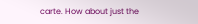carte. How about just the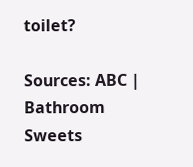toilet?

Sources: ABC | Bathroom Sweets